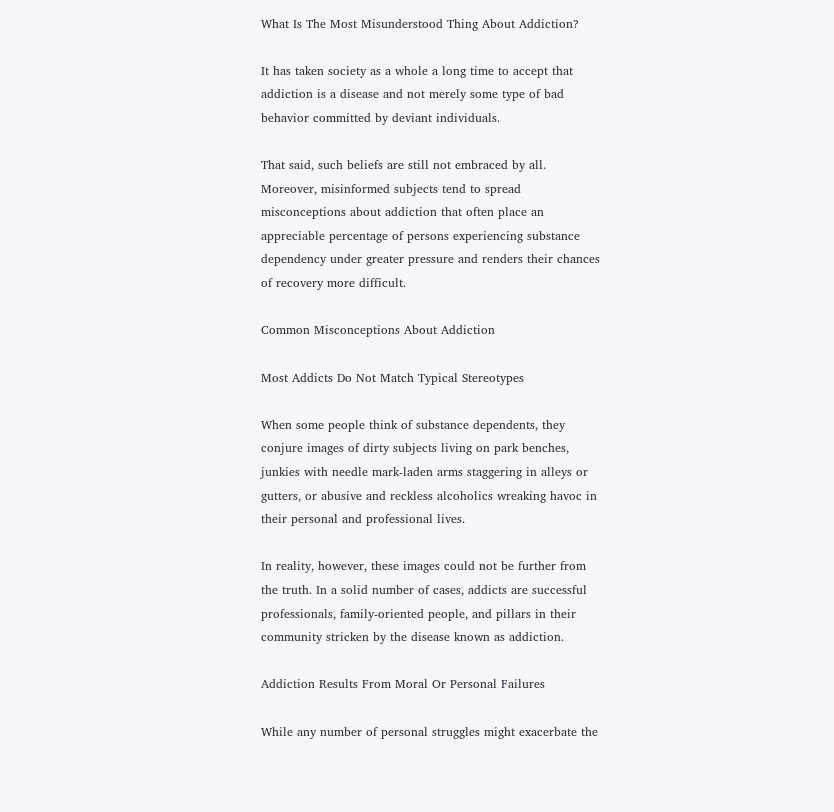What Is The Most Misunderstood Thing About Addiction?

It has taken society as a whole a long time to accept that addiction is a disease and not merely some type of bad behavior committed by deviant individuals.

That said, such beliefs are still not embraced by all. Moreover, misinformed subjects tend to spread misconceptions about addiction that often place an appreciable percentage of persons experiencing substance dependency under greater pressure and renders their chances of recovery more difficult.

Common Misconceptions About Addiction

Most Addicts Do Not Match Typical Stereotypes

When some people think of substance dependents, they conjure images of dirty subjects living on park benches, junkies with needle mark-laden arms staggering in alleys or gutters, or abusive and reckless alcoholics wreaking havoc in their personal and professional lives.

In reality, however, these images could not be further from the truth. In a solid number of cases, addicts are successful professionals, family-oriented people, and pillars in their community stricken by the disease known as addiction.

Addiction Results From Moral Or Personal Failures

While any number of personal struggles might exacerbate the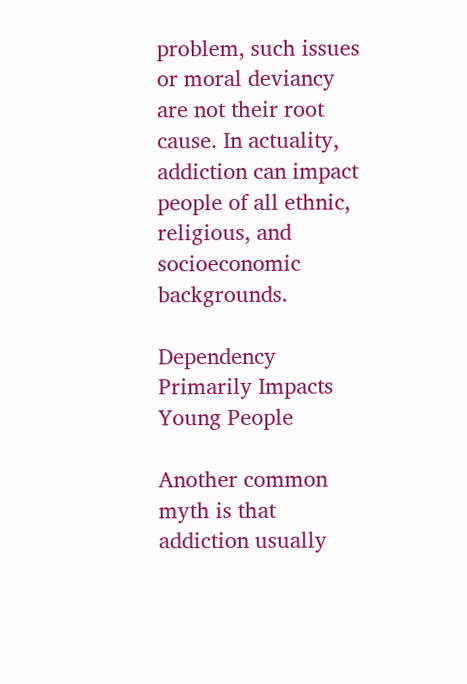problem, such issues or moral deviancy are not their root cause. In actuality, addiction can impact people of all ethnic, religious, and socioeconomic backgrounds.

Dependency Primarily Impacts Young People

Another common myth is that addiction usually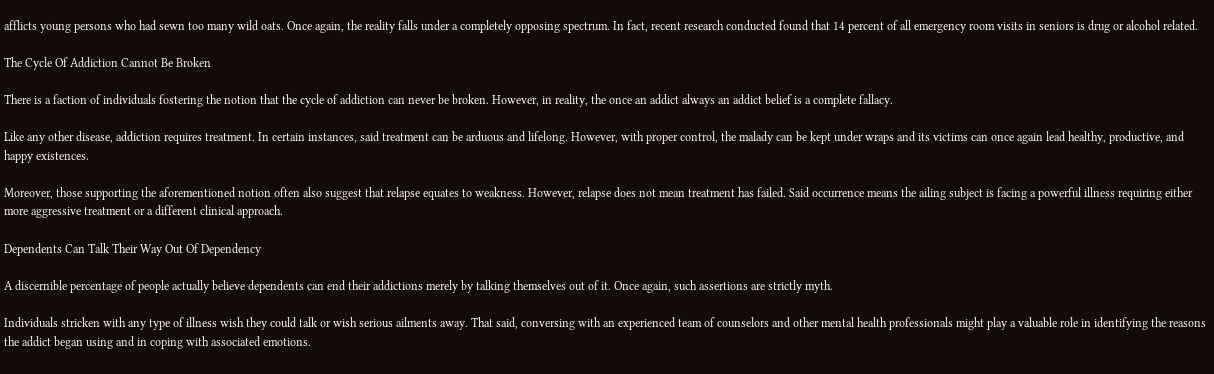afflicts young persons who had sewn too many wild oats. Once again, the reality falls under a completely opposing spectrum. In fact, recent research conducted found that 14 percent of all emergency room visits in seniors is drug or alcohol related.

The Cycle Of Addiction Cannot Be Broken

There is a faction of individuals fostering the notion that the cycle of addiction can never be broken. However, in reality, the once an addict always an addict belief is a complete fallacy.

Like any other disease, addiction requires treatment. In certain instances, said treatment can be arduous and lifelong. However, with proper control, the malady can be kept under wraps and its victims can once again lead healthy, productive, and happy existences.

Moreover, those supporting the aforementioned notion often also suggest that relapse equates to weakness. However, relapse does not mean treatment has failed. Said occurrence means the ailing subject is facing a powerful illness requiring either more aggressive treatment or a different clinical approach.

Dependents Can Talk Their Way Out Of Dependency

A discernible percentage of people actually believe dependents can end their addictions merely by talking themselves out of it. Once again, such assertions are strictly myth.

Individuals stricken with any type of illness wish they could talk or wish serious ailments away. That said, conversing with an experienced team of counselors and other mental health professionals might play a valuable role in identifying the reasons the addict began using and in coping with associated emotions.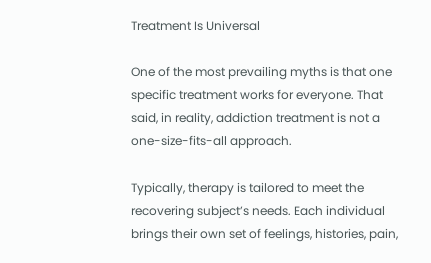Treatment Is Universal

One of the most prevailing myths is that one specific treatment works for everyone. That said, in reality, addiction treatment is not a one-size-fits-all approach.

Typically, therapy is tailored to meet the recovering subject’s needs. Each individual brings their own set of feelings, histories, pain,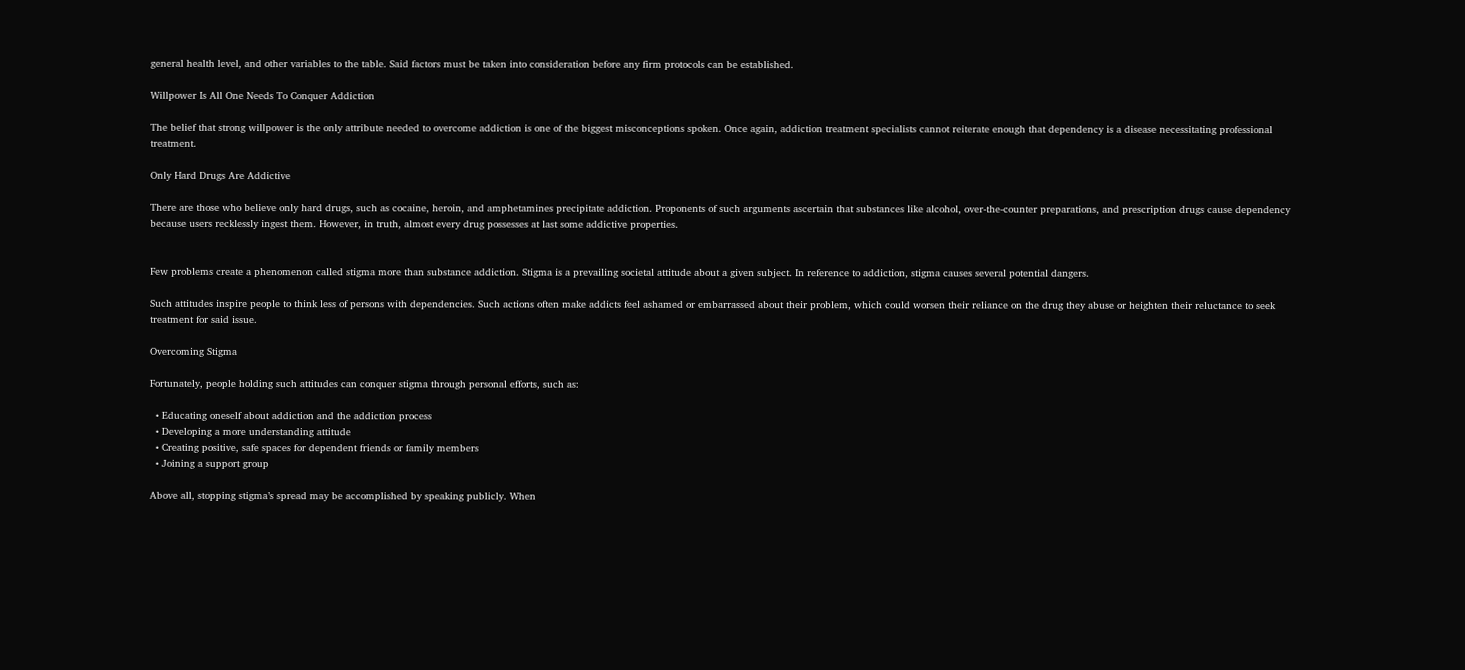general health level, and other variables to the table. Said factors must be taken into consideration before any firm protocols can be established.

Willpower Is All One Needs To Conquer Addiction

The belief that strong willpower is the only attribute needed to overcome addiction is one of the biggest misconceptions spoken. Once again, addiction treatment specialists cannot reiterate enough that dependency is a disease necessitating professional treatment.

Only Hard Drugs Are Addictive

There are those who believe only hard drugs, such as cocaine, heroin, and amphetamines precipitate addiction. Proponents of such arguments ascertain that substances like alcohol, over-the-counter preparations, and prescription drugs cause dependency because users recklessly ingest them. However, in truth, almost every drug possesses at last some addictive properties.


Few problems create a phenomenon called stigma more than substance addiction. Stigma is a prevailing societal attitude about a given subject. In reference to addiction, stigma causes several potential dangers.

Such attitudes inspire people to think less of persons with dependencies. Such actions often make addicts feel ashamed or embarrassed about their problem, which could worsen their reliance on the drug they abuse or heighten their reluctance to seek treatment for said issue.

Overcoming Stigma

Fortunately, people holding such attitudes can conquer stigma through personal efforts, such as:

  • Educating oneself about addiction and the addiction process
  • Developing a more understanding attitude
  • Creating positive, safe spaces for dependent friends or family members
  • Joining a support group

Above all, stopping stigma’s spread may be accomplished by speaking publicly. When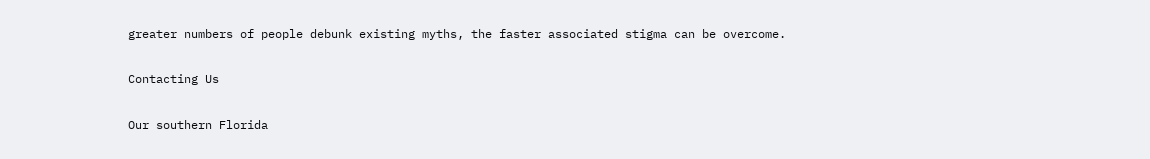greater numbers of people debunk existing myths, the faster associated stigma can be overcome.

Contacting Us

Our southern Florida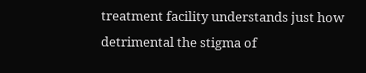treatment facility understands just how detrimental the stigma of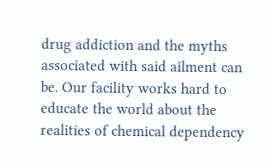drug addiction and the myths associated with said ailment can be. Our facility works hard to educate the world about the realities of chemical dependency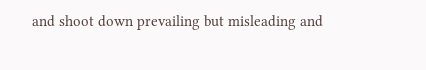and shoot down prevailing but misleading and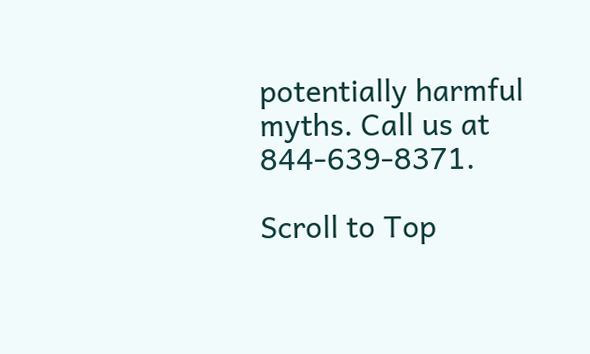potentially harmful myths. Call us at 844-639-8371.

Scroll to Top